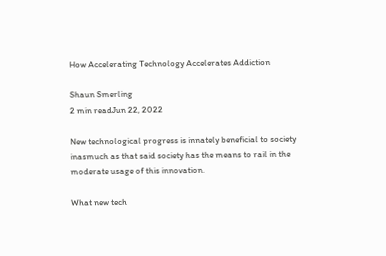How Accelerating Technology Accelerates Addiction

Shaun Smerling
2 min readJun 22, 2022

New technological progress is innately beneficial to society inasmuch as that said society has the means to rail in the moderate usage of this innovation.

What new tech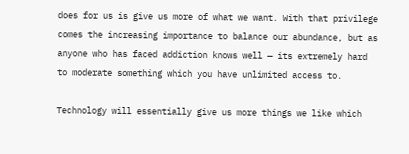does for us is give us more of what we want. With that privilege comes the increasing importance to balance our abundance, but as anyone who has faced addiction knows well — its extremely hard to moderate something which you have unlimited access to.

Technology will essentially give us more things we like which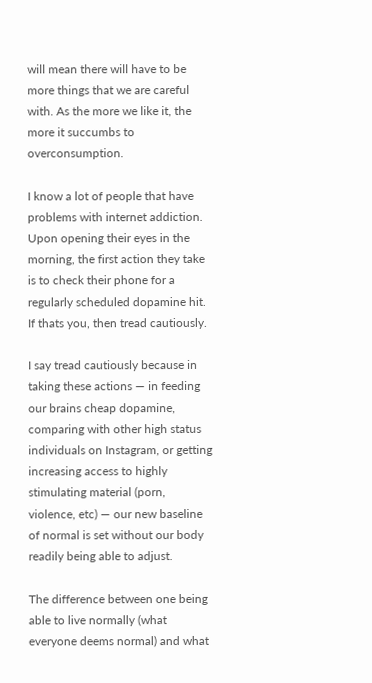will mean there will have to be more things that we are careful with. As the more we like it, the more it succumbs to overconsumption.

I know a lot of people that have problems with internet addiction. Upon opening their eyes in the morning, the first action they take is to check their phone for a regularly scheduled dopamine hit. If thats you, then tread cautiously.

I say tread cautiously because in taking these actions — in feeding our brains cheap dopamine, comparing with other high status individuals on Instagram, or getting increasing access to highly stimulating material (porn, violence, etc) — our new baseline of normal is set without our body readily being able to adjust.

The difference between one being able to live normally (what everyone deems normal) and what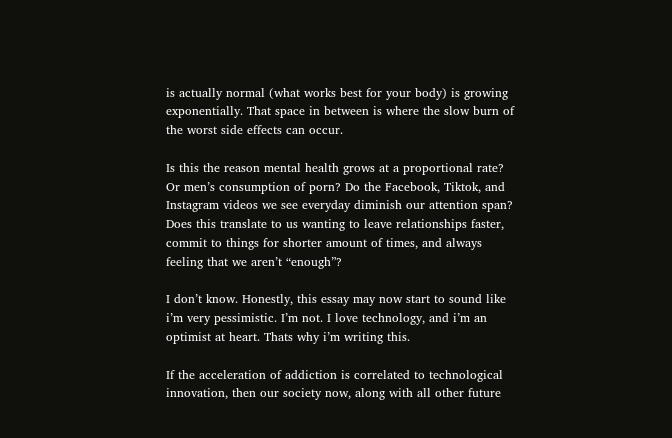is actually normal (what works best for your body) is growing exponentially. That space in between is where the slow burn of the worst side effects can occur.

Is this the reason mental health grows at a proportional rate? Or men’s consumption of porn? Do the Facebook, Tiktok, and Instagram videos we see everyday diminish our attention span? Does this translate to us wanting to leave relationships faster, commit to things for shorter amount of times, and always feeling that we aren’t “enough”?

I don’t know. Honestly, this essay may now start to sound like i’m very pessimistic. I’m not. I love technology, and i’m an optimist at heart. Thats why i’m writing this.

If the acceleration of addiction is correlated to technological innovation, then our society now, along with all other future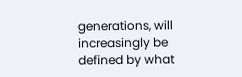generations, will increasingly be defined by what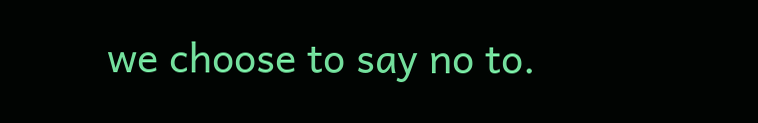we choose to say no to.